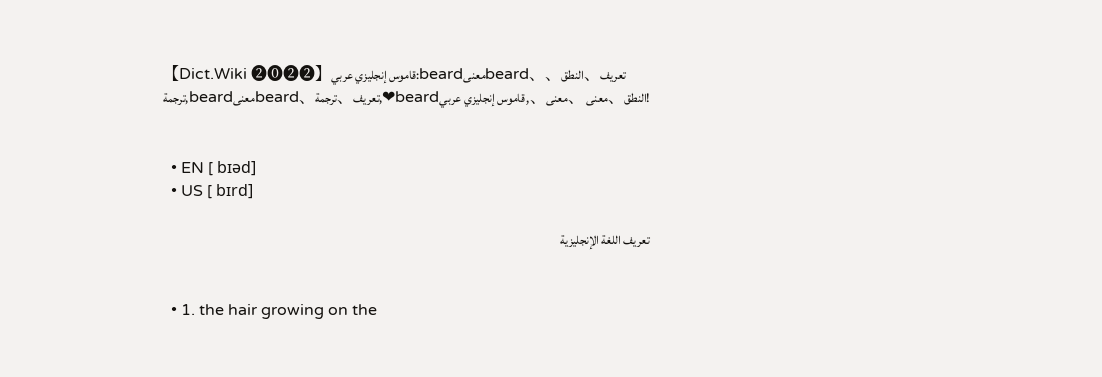【Dict.Wiki ❷⓿❷❷】قاموس إنجليزي عربي:beardمعنىbeard、تعريف、النطق、ترجمة,beardمعنىbeard、تعريف、ترجمة,❤beardالنطق、معنى 、معنى、,قاموس إنجليزي عربي!


  • EN [ bɪəd]
  • US [ bɪrd]

تعريف اللغة الإنجليزية


  • 1. the hair growing on the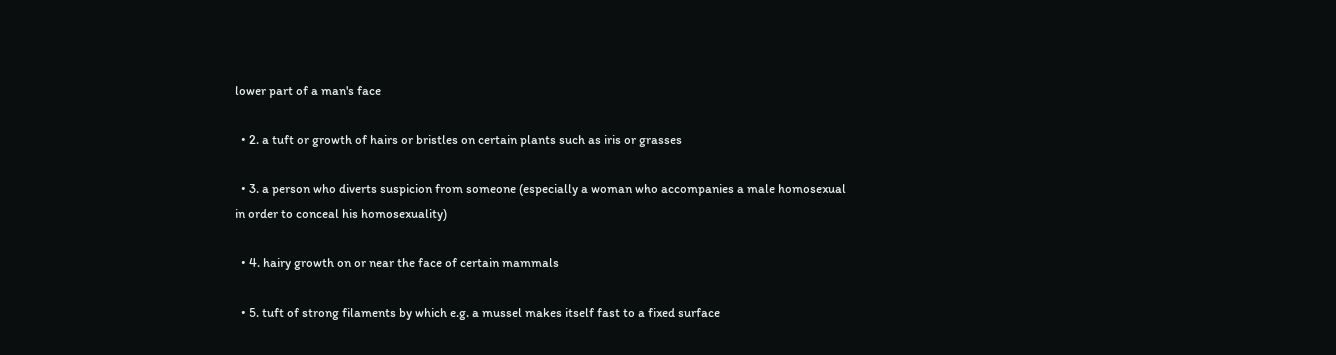lower part of a man's face

  • 2. a tuft or growth of hairs or bristles on certain plants such as iris or grasses

  • 3. a person who diverts suspicion from someone (especially a woman who accompanies a male homosexual in order to conceal his homosexuality)

  • 4. hairy growth on or near the face of certain mammals

  • 5. tuft of strong filaments by which e.g. a mussel makes itself fast to a fixed surface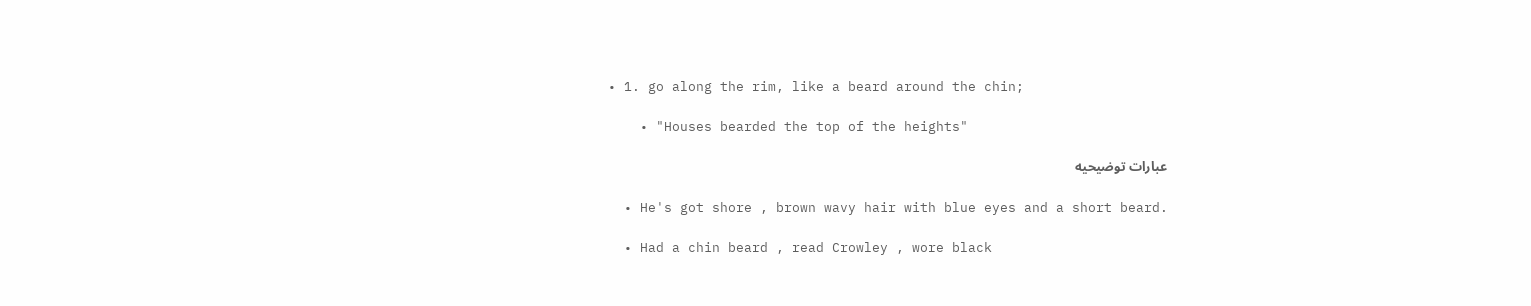• 1. go along the rim, like a beard around the chin;

    • "Houses bearded the top of the heights"

عبارات توضيحيه

  • He's got shore , brown wavy hair with blue eyes and a short beard.

  • Had a chin beard , read Crowley , wore black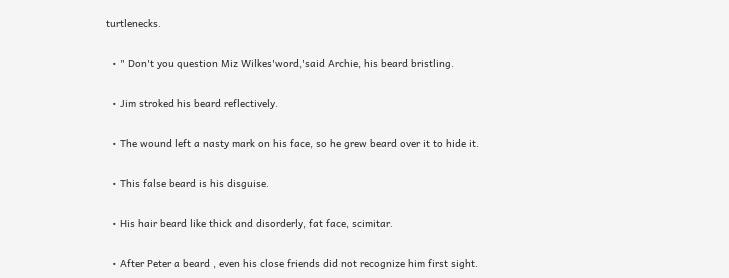turtlenecks.

  • " Don't you question Miz Wilkes'word,'said Archie, his beard bristling.

  • Jim stroked his beard reflectively.

  • The wound left a nasty mark on his face, so he grew beard over it to hide it.

  • This false beard is his disguise.

  • His hair beard like thick and disorderly, fat face, scimitar.

  • After Peter a beard , even his close friends did not recognize him first sight.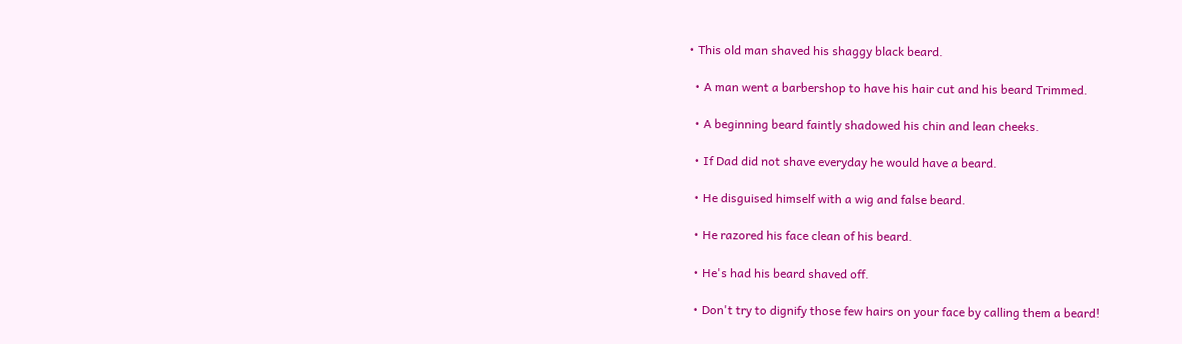• This old man shaved his shaggy black beard.

  • A man went a barbershop to have his hair cut and his beard Trimmed.

  • A beginning beard faintly shadowed his chin and lean cheeks.

  • If Dad did not shave everyday he would have a beard.

  • He disguised himself with a wig and false beard.

  • He razored his face clean of his beard.

  • He's had his beard shaved off.

  • Don't try to dignify those few hairs on your face by calling them a beard!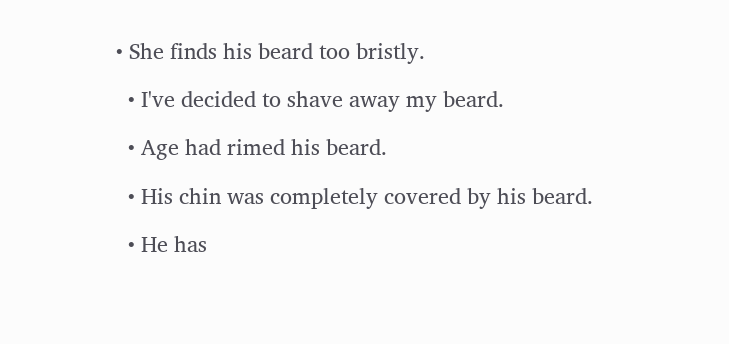• She finds his beard too bristly.

  • I've decided to shave away my beard.

  • Age had rimed his beard.

  • His chin was completely covered by his beard.

  • He has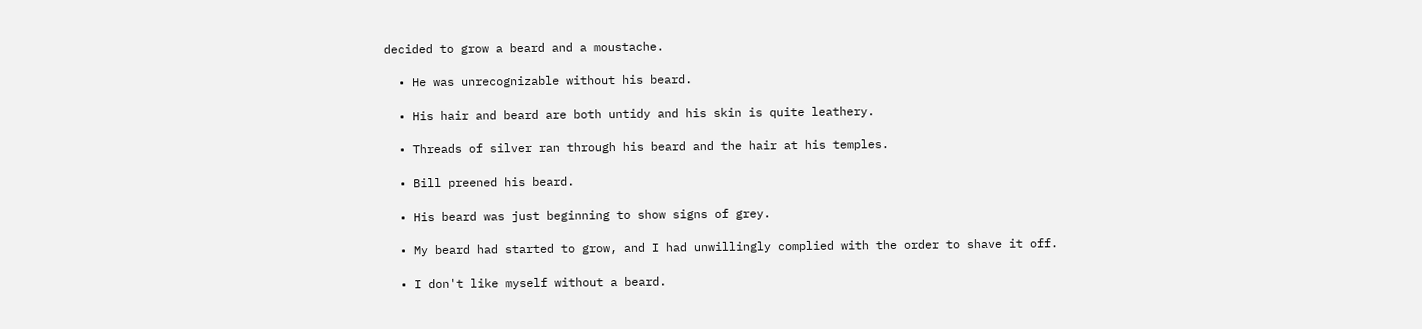decided to grow a beard and a moustache.

  • He was unrecognizable without his beard.

  • His hair and beard are both untidy and his skin is quite leathery.

  • Threads of silver ran through his beard and the hair at his temples.

  • Bill preened his beard.

  • His beard was just beginning to show signs of grey.

  • My beard had started to grow, and I had unwillingly complied with the order to shave it off.

  • I don't like myself without a beard.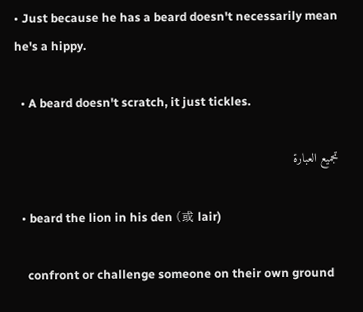• Just because he has a beard doesn't necessarily mean he's a hippy.

  • A beard doesn't scratch, it just tickles.

تجميع العبارة

  • beard the lion in his den (或 lair)

    confront or challenge someone on their own ground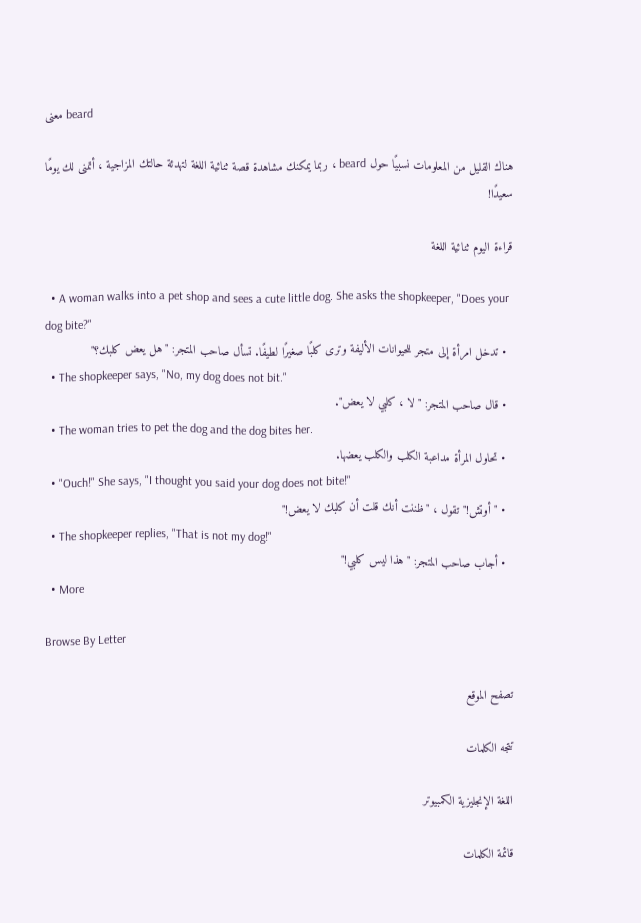معنى beard

هناك القليل من المعلومات نسبيًا حول beard ، ربما يمكنك مشاهدة قصة ثنائية اللغة لتهدئة حالتك المزاجية ، أتمنى لك يومًا سعيدًا!

قراءة اليوم ثنائية اللغة

  • A woman walks into a pet shop and sees a cute little dog. She asks the shopkeeper, "Does your dog bite?"
  • تدخل امرأة إلى متجر للحيوانات الأليفة وترى كلبًا صغيرًا لطيفًا. تسأل صاحب المتجر: "هل يعض كلبك؟"
  • The shopkeeper says, "No, my dog does not bit."
  • قال صاحب المتجر: "لا ، كلبي لا يعض".
  • The woman tries to pet the dog and the dog bites her.
  • تحاول المرأة مداعبة الكلب والكلب يعضها.
  • "Ouch!" She says, "I thought you said your dog does not bite!"
  • "أوتش!" تقول ، "ظننت أنك قلت أن كلبك لا يعض!"
  • The shopkeeper replies, "That is not my dog!"
  • أجاب صاحب المتجر: "هذا ليس كلبي!"
  • More

Browse By Letter

تصفح الموقع

تتجه الكلمات

اللغة الإنجليزية الكمبيوتر

قائمة الكلمات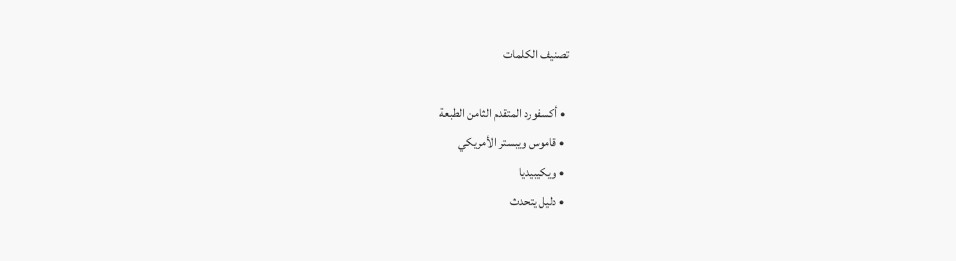تصنيف الكلمات

  • أكسفورد المتقدم الثامن الطبعة
  • قاموس ويبستر الأمريكي
  • ويكيبيديا
  • دليل يتحدث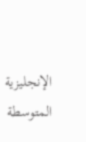الإنجليزية المتوسطة